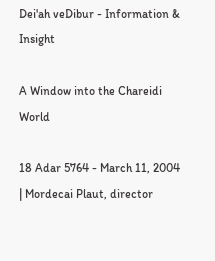Dei'ah veDibur - Information & Insight

A Window into the Chareidi World

18 Adar 5764 - March 11, 2004 | Mordecai Plaut, director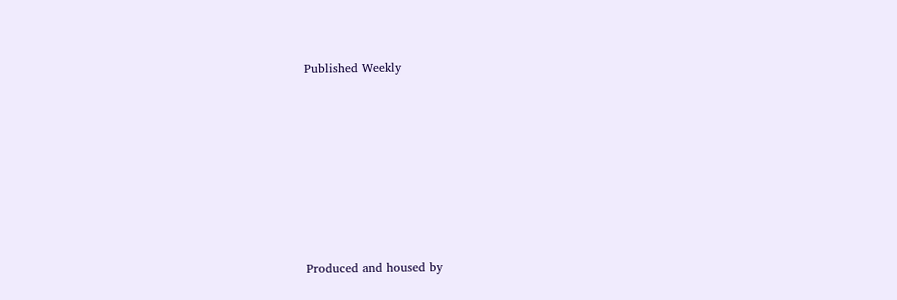Published Weekly









Produced and housed by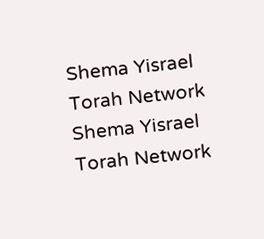Shema Yisrael Torah Network
Shema Yisrael Torah Network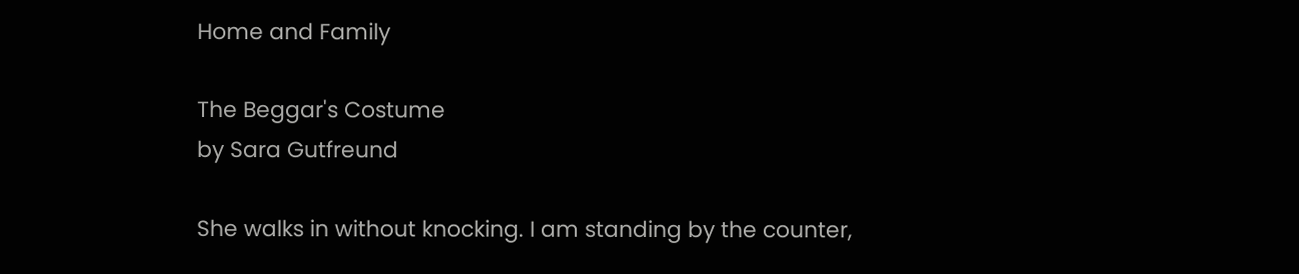Home and Family

The Beggar's Costume
by Sara Gutfreund

She walks in without knocking. I am standing by the counter,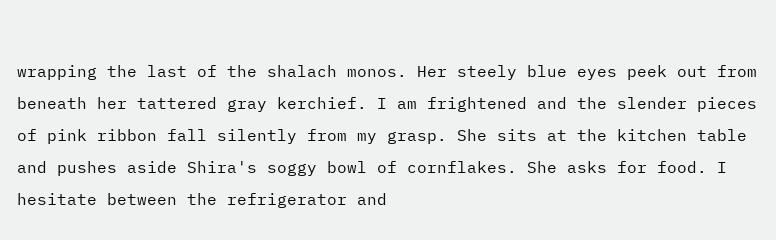wrapping the last of the shalach monos. Her steely blue eyes peek out from beneath her tattered gray kerchief. I am frightened and the slender pieces of pink ribbon fall silently from my grasp. She sits at the kitchen table and pushes aside Shira's soggy bowl of cornflakes. She asks for food. I hesitate between the refrigerator and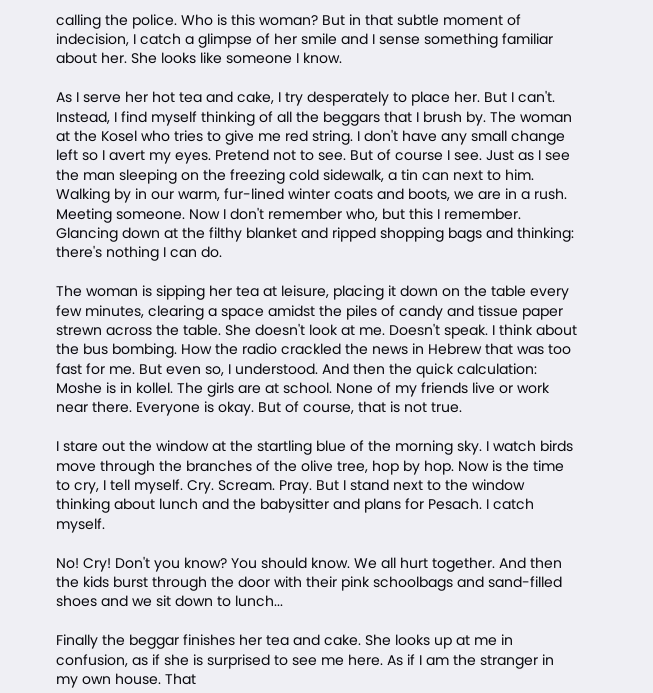calling the police. Who is this woman? But in that subtle moment of indecision, I catch a glimpse of her smile and I sense something familiar about her. She looks like someone I know.

As I serve her hot tea and cake, I try desperately to place her. But I can't. Instead, I find myself thinking of all the beggars that I brush by. The woman at the Kosel who tries to give me red string. I don't have any small change left so I avert my eyes. Pretend not to see. But of course I see. Just as I see the man sleeping on the freezing cold sidewalk, a tin can next to him. Walking by in our warm, fur-lined winter coats and boots, we are in a rush. Meeting someone. Now I don't remember who, but this I remember. Glancing down at the filthy blanket and ripped shopping bags and thinking: there's nothing I can do.

The woman is sipping her tea at leisure, placing it down on the table every few minutes, clearing a space amidst the piles of candy and tissue paper strewn across the table. She doesn't look at me. Doesn't speak. I think about the bus bombing. How the radio crackled the news in Hebrew that was too fast for me. But even so, I understood. And then the quick calculation: Moshe is in kollel. The girls are at school. None of my friends live or work near there. Everyone is okay. But of course, that is not true.

I stare out the window at the startling blue of the morning sky. I watch birds move through the branches of the olive tree, hop by hop. Now is the time to cry, I tell myself. Cry. Scream. Pray. But I stand next to the window thinking about lunch and the babysitter and plans for Pesach. I catch myself.

No! Cry! Don't you know? You should know. We all hurt together. And then the kids burst through the door with their pink schoolbags and sand-filled shoes and we sit down to lunch...

Finally the beggar finishes her tea and cake. She looks up at me in confusion, as if she is surprised to see me here. As if I am the stranger in my own house. That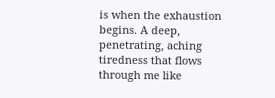is when the exhaustion begins. A deep, penetrating, aching tiredness that flows through me like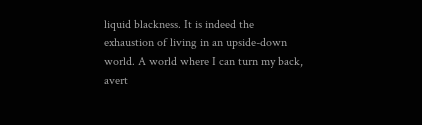liquid blackness. It is indeed the exhaustion of living in an upside-down world. A world where I can turn my back, avert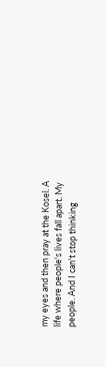my eyes and then pray at the Kosel. A life where people's lives fall apart. My people. And I can't stop thinking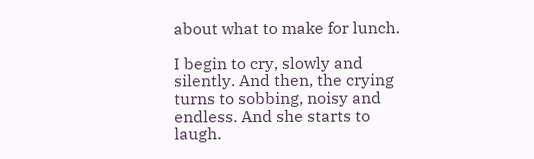about what to make for lunch.

I begin to cry, slowly and silently. And then, the crying turns to sobbing, noisy and endless. And she starts to laugh.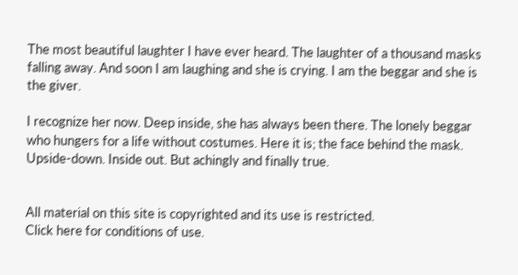The most beautiful laughter I have ever heard. The laughter of a thousand masks falling away. And soon I am laughing and she is crying. I am the beggar and she is the giver.

I recognize her now. Deep inside, she has always been there. The lonely beggar who hungers for a life without costumes. Here it is; the face behind the mask. Upside-down. Inside out. But achingly and finally true.


All material on this site is copyrighted and its use is restricted.
Click here for conditions of use.